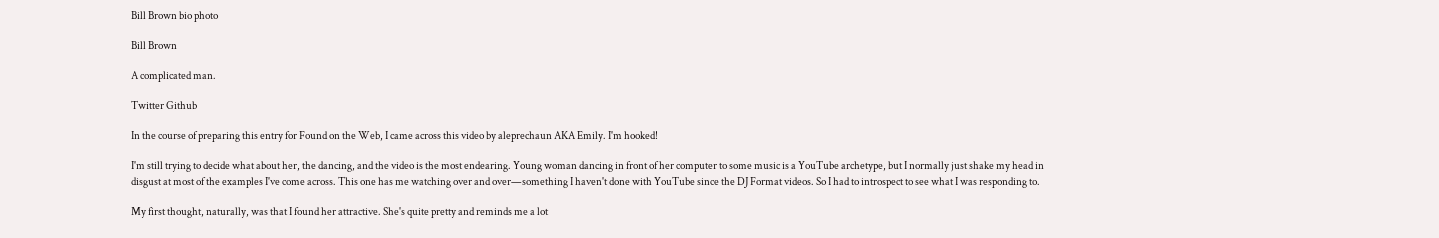Bill Brown bio photo

Bill Brown

A complicated man.

Twitter Github

In the course of preparing this entry for Found on the Web, I came across this video by aleprechaun AKA Emily. I'm hooked!

I'm still trying to decide what about her, the dancing, and the video is the most endearing. Young woman dancing in front of her computer to some music is a YouTube archetype, but I normally just shake my head in disgust at most of the examples I've come across. This one has me watching over and over—something I haven't done with YouTube since the DJ Format videos. So I had to introspect to see what I was responding to.

My first thought, naturally, was that I found her attractive. She's quite pretty and reminds me a lot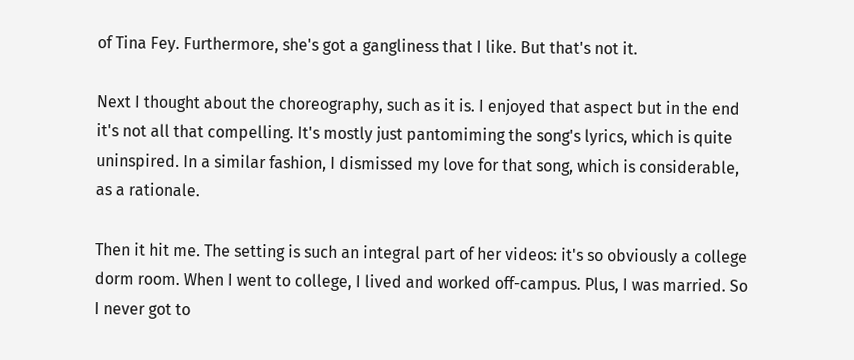of Tina Fey. Furthermore, she's got a gangliness that I like. But that's not it.

Next I thought about the choreography, such as it is. I enjoyed that aspect but in the end it's not all that compelling. It's mostly just pantomiming the song's lyrics, which is quite uninspired. In a similar fashion, I dismissed my love for that song, which is considerable, as a rationale.

Then it hit me. The setting is such an integral part of her videos: it's so obviously a college dorm room. When I went to college, I lived and worked off-campus. Plus, I was married. So I never got to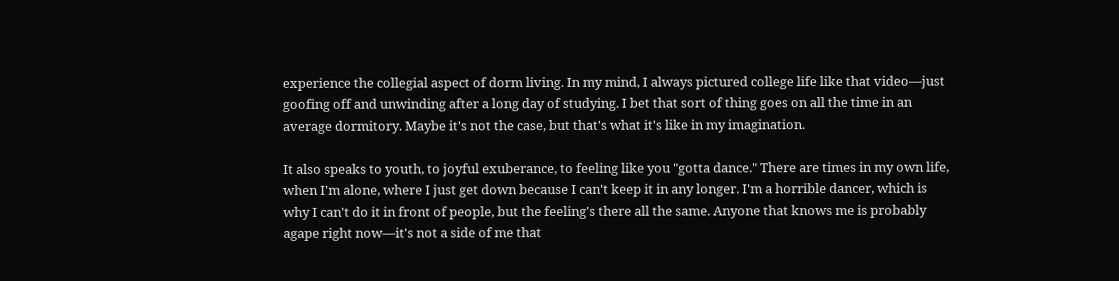experience the collegial aspect of dorm living. In my mind, I always pictured college life like that video—just goofing off and unwinding after a long day of studying. I bet that sort of thing goes on all the time in an average dormitory. Maybe it's not the case, but that's what it's like in my imagination.

It also speaks to youth, to joyful exuberance, to feeling like you "gotta dance." There are times in my own life, when I'm alone, where I just get down because I can't keep it in any longer. I'm a horrible dancer, which is why I can't do it in front of people, but the feeling's there all the same. Anyone that knows me is probably agape right now—it's not a side of me that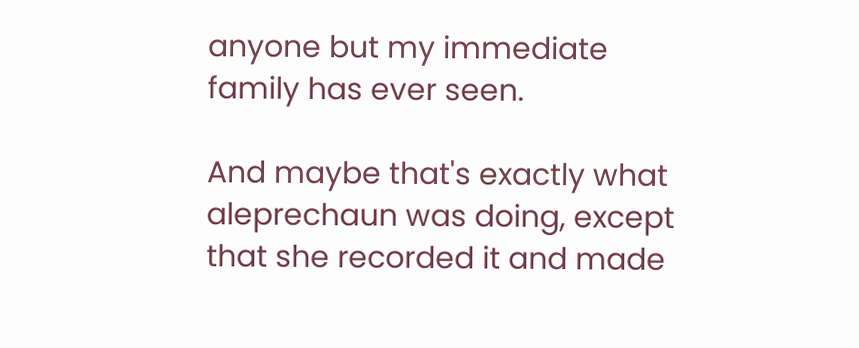anyone but my immediate family has ever seen.

And maybe that's exactly what aleprechaun was doing, except that she recorded it and made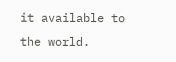it available to the world.